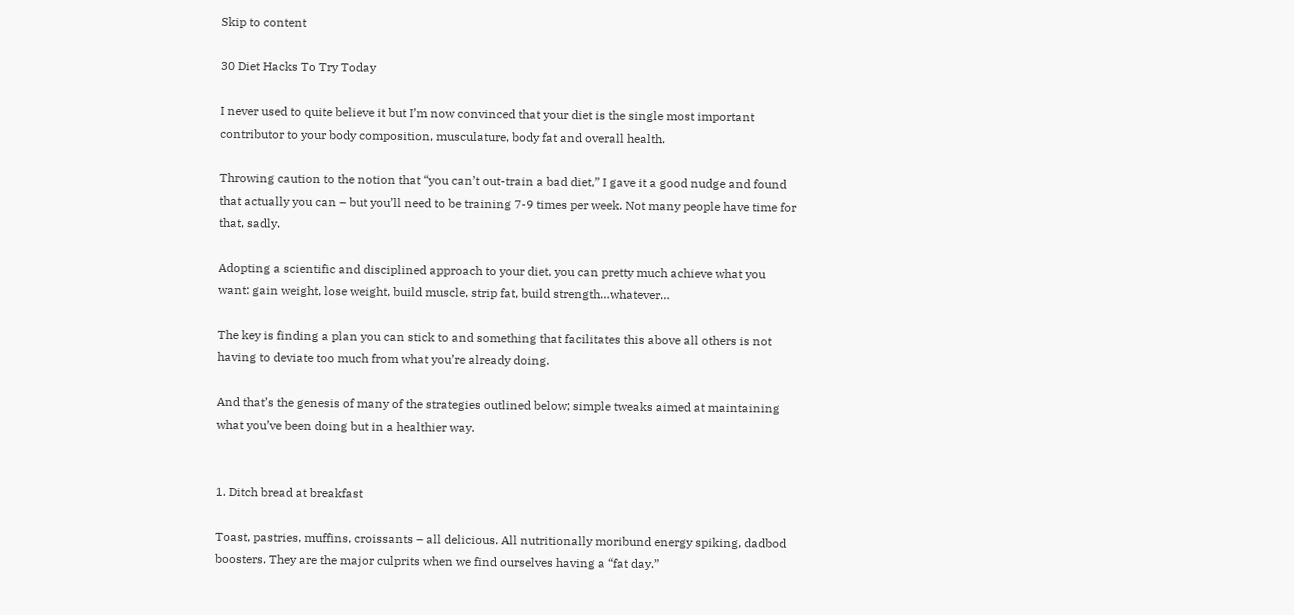Skip to content

30 Diet Hacks To Try Today

I never used to quite believe it but I’m now convinced that your diet is the single most important contributor to your body composition, musculature, body fat and overall health.

Throwing caution to the notion that “you can’t out-train a bad diet,” I gave it a good nudge and found that actually you can – but you’ll need to be training 7-9 times per week. Not many people have time for that, sadly.

Adopting a scientific and disciplined approach to your diet, you can pretty much achieve what you want: gain weight, lose weight, build muscle, strip fat, build strength…whatever…

The key is finding a plan you can stick to and something that facilitates this above all others is not having to deviate too much from what you’re already doing.

And that’s the genesis of many of the strategies outlined below; simple tweaks aimed at maintaining what you’ve been doing but in a healthier way.


1. Ditch bread at breakfast

Toast, pastries, muffins, croissants – all delicious. All nutritionally moribund energy spiking, dadbod boosters. They are the major culprits when we find ourselves having a “fat day.”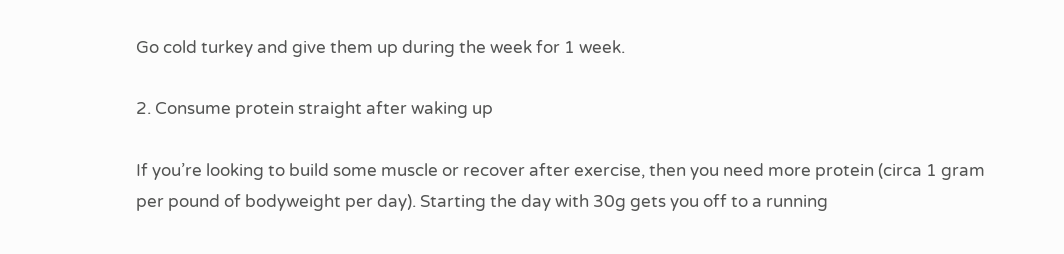Go cold turkey and give them up during the week for 1 week.

2. Consume protein straight after waking up

If you’re looking to build some muscle or recover after exercise, then you need more protein (circa 1 gram per pound of bodyweight per day). Starting the day with 30g gets you off to a running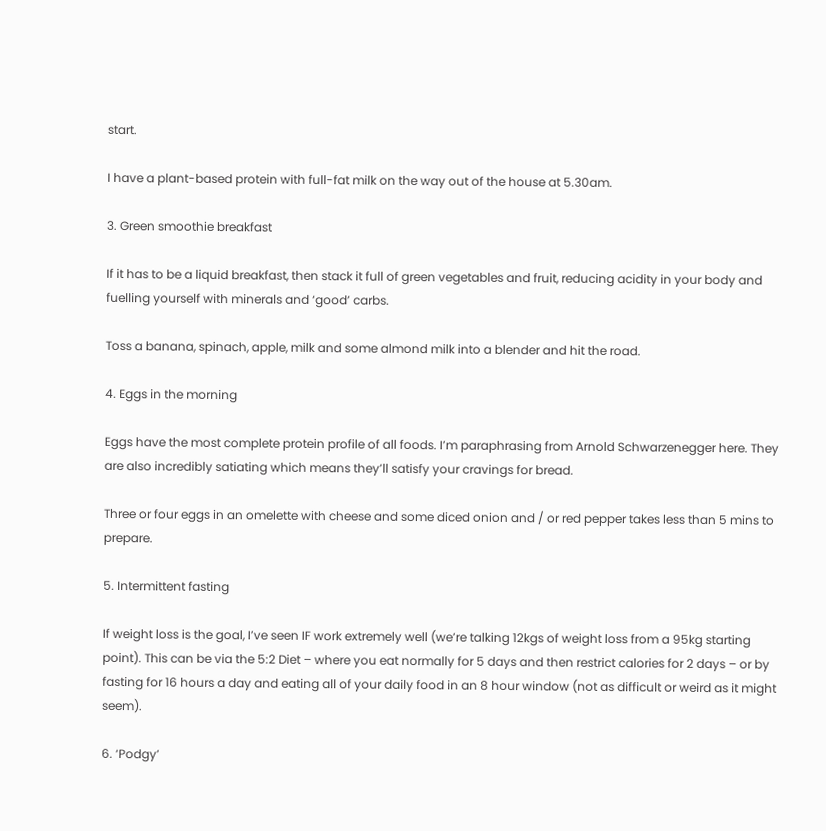start.

I have a plant-based protein with full-fat milk on the way out of the house at 5.30am.

3. Green smoothie breakfast

If it has to be a liquid breakfast, then stack it full of green vegetables and fruit, reducing acidity in your body and fuelling yourself with minerals and ‘good’ carbs.

Toss a banana, spinach, apple, milk and some almond milk into a blender and hit the road.

4. Eggs in the morning

Eggs have the most complete protein profile of all foods. I’m paraphrasing from Arnold Schwarzenegger here. They are also incredibly satiating which means they’ll satisfy your cravings for bread.

Three or four eggs in an omelette with cheese and some diced onion and / or red pepper takes less than 5 mins to prepare.

5. Intermittent fasting

If weight loss is the goal, I’ve seen IF work extremely well (we’re talking 12kgs of weight loss from a 95kg starting point). This can be via the 5:2 Diet – where you eat normally for 5 days and then restrict calories for 2 days – or by fasting for 16 hours a day and eating all of your daily food in an 8 hour window (not as difficult or weird as it might seem).

6. ‘Podgy’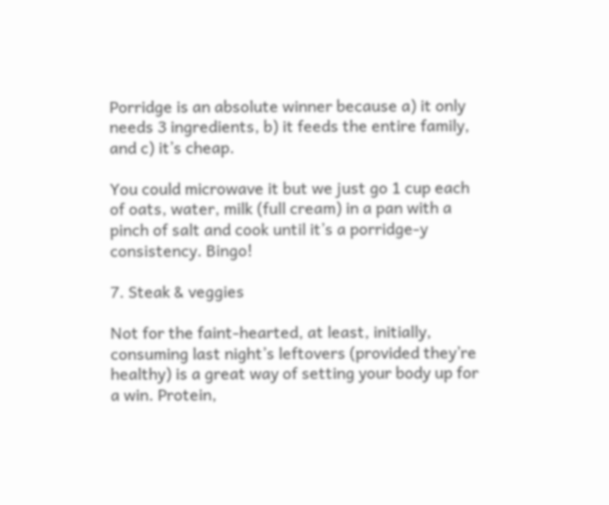Porridge is an absolute winner because a) it only needs 3 ingredients, b) it feeds the entire family, and c) it’s cheap.

You could microwave it but we just go 1 cup each  of oats, water, milk (full cream) in a pan with a pinch of salt and cook until it’s a porridge-y consistency. Bingo!

7. Steak & veggies

Not for the faint-hearted, at least, initially, consuming last night’s leftovers (provided they’re healthy) is a great way of setting your body up for a win. Protein,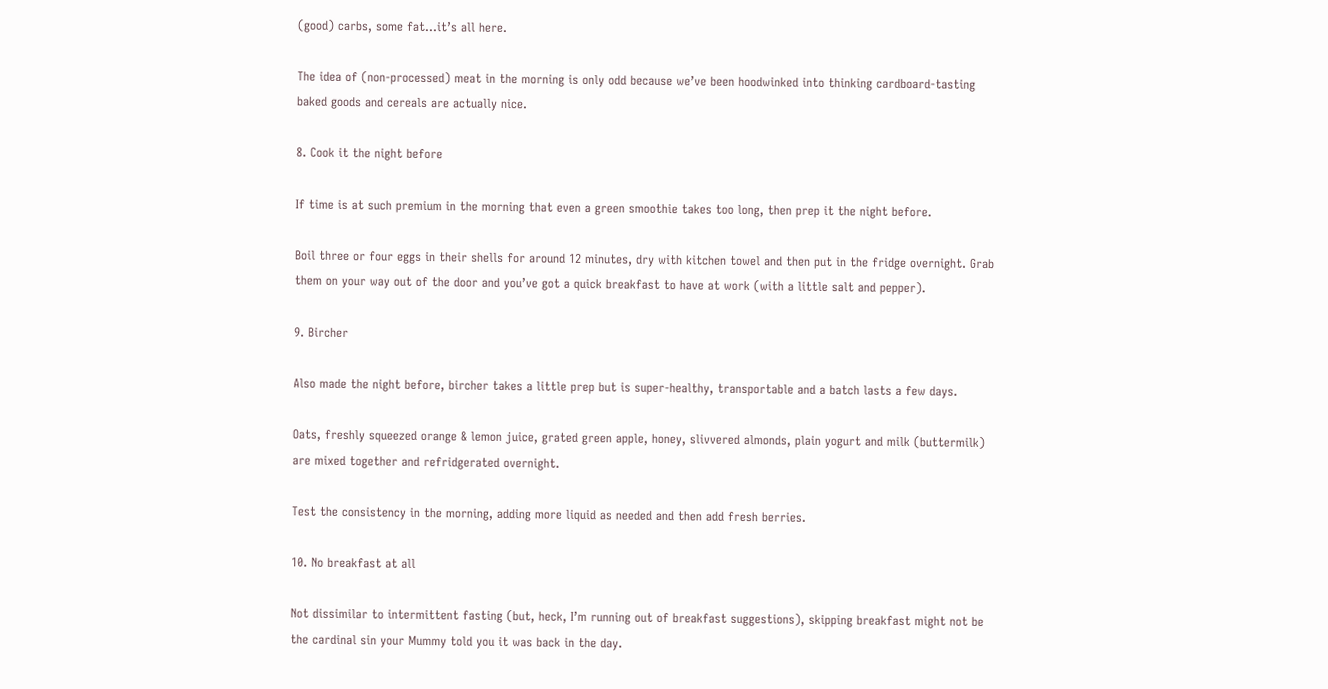(good) carbs, some fat…it’s all here.

The idea of (non-processed) meat in the morning is only odd because we’ve been hoodwinked into thinking cardboard-tasting baked goods and cereals are actually nice.

8. Cook it the night before

If time is at such premium in the morning that even a green smoothie takes too long, then prep it the night before.

Boil three or four eggs in their shells for around 12 minutes, dry with kitchen towel and then put in the fridge overnight. Grab them on your way out of the door and you’ve got a quick breakfast to have at work (with a little salt and pepper).

9. Bircher

Also made the night before, bircher takes a little prep but is super-healthy, transportable and a batch lasts a few days.

Oats, freshly squeezed orange & lemon juice, grated green apple, honey, slivvered almonds, plain yogurt and milk (buttermilk) are mixed together and refridgerated overnight.

Test the consistency in the morning, adding more liquid as needed and then add fresh berries.

10. No breakfast at all

Not dissimilar to intermittent fasting (but, heck, I’m running out of breakfast suggestions), skipping breakfast might not be the cardinal sin your Mummy told you it was back in the day.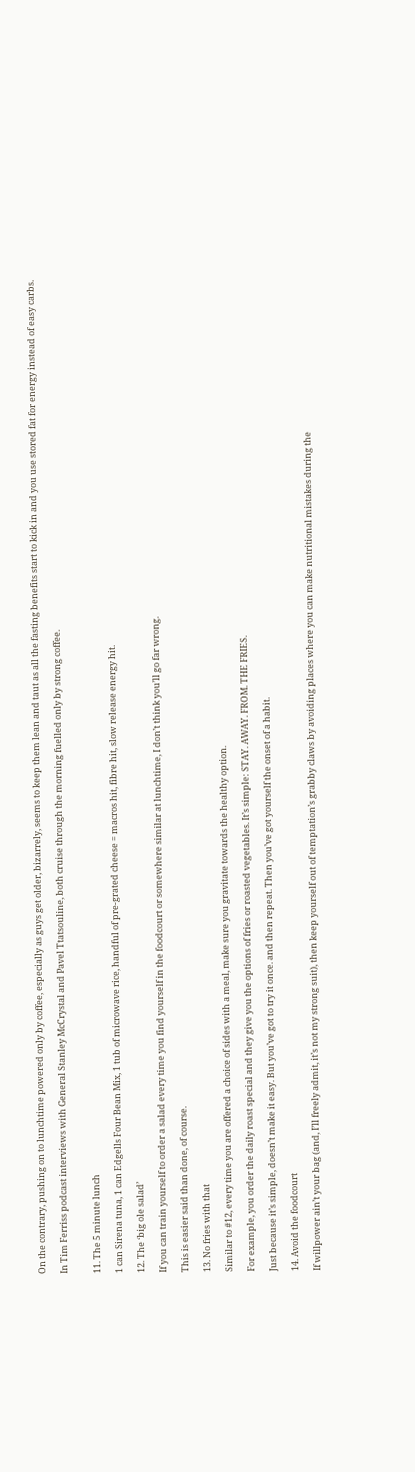On the contrary, pushing on to lunchtime powered only by coffee, especially as guys get older, bizarrely, seems to keep them lean and taut as all the fasting benefits start to kick in and you use stored fat for energy instead of easy carbs.

In Tim Ferriss podcast interviews with General Stanley McCrystal and Pavel Ttatsouline, both cruise through the morning fuelled only by strong coffee.


11. The 5 minute lunch

1 can Sirena tuna, 1 can Edgells Four Bean Mix, 1 tub of microwave rice, handful of pre-grated cheese = macros hit, fibre hit, slow release energy hit.

12. The ‘big ole salad’

If you can train yourself to order a salad every time you find yourself in the foodcourt or somewhere similar at lunchtime, I don’t think you’ll go far wrong.

This is easier said than done, of course.

13. No fries with that

Similar to #12, every time you are offered a choice of sides with a meal, make sure you gravitate towards the healthy option.

For example, you order the daily roast special and they give you the options of fries or roasted vegetables. It’s simple: STAY. AWAY. FROM. THE FRIES.

Just because it’s simple, doesn’t make it easy. But you’ve got to try it once. and then repeat. Then you’ve got yourself the onset of a habit.

14. Avoid the foodcourt

If willpower ain’t your bag (and, I’ll freely admit, it’s not my strong suit), then keep yourself out of temptation’s grabby claws by avoiding places where you can make nutritional mistakes during the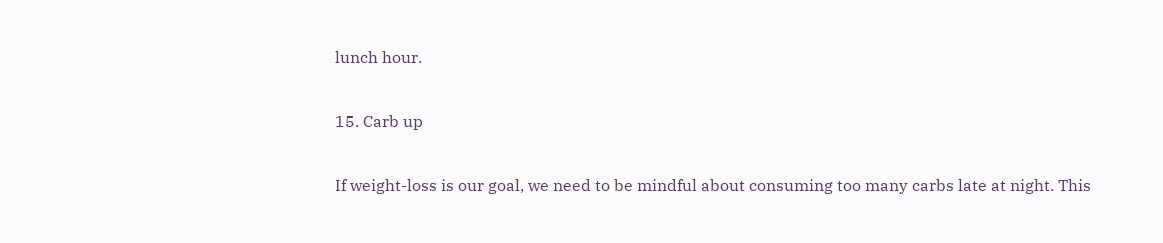lunch hour.

15. Carb up

If weight-loss is our goal, we need to be mindful about consuming too many carbs late at night. This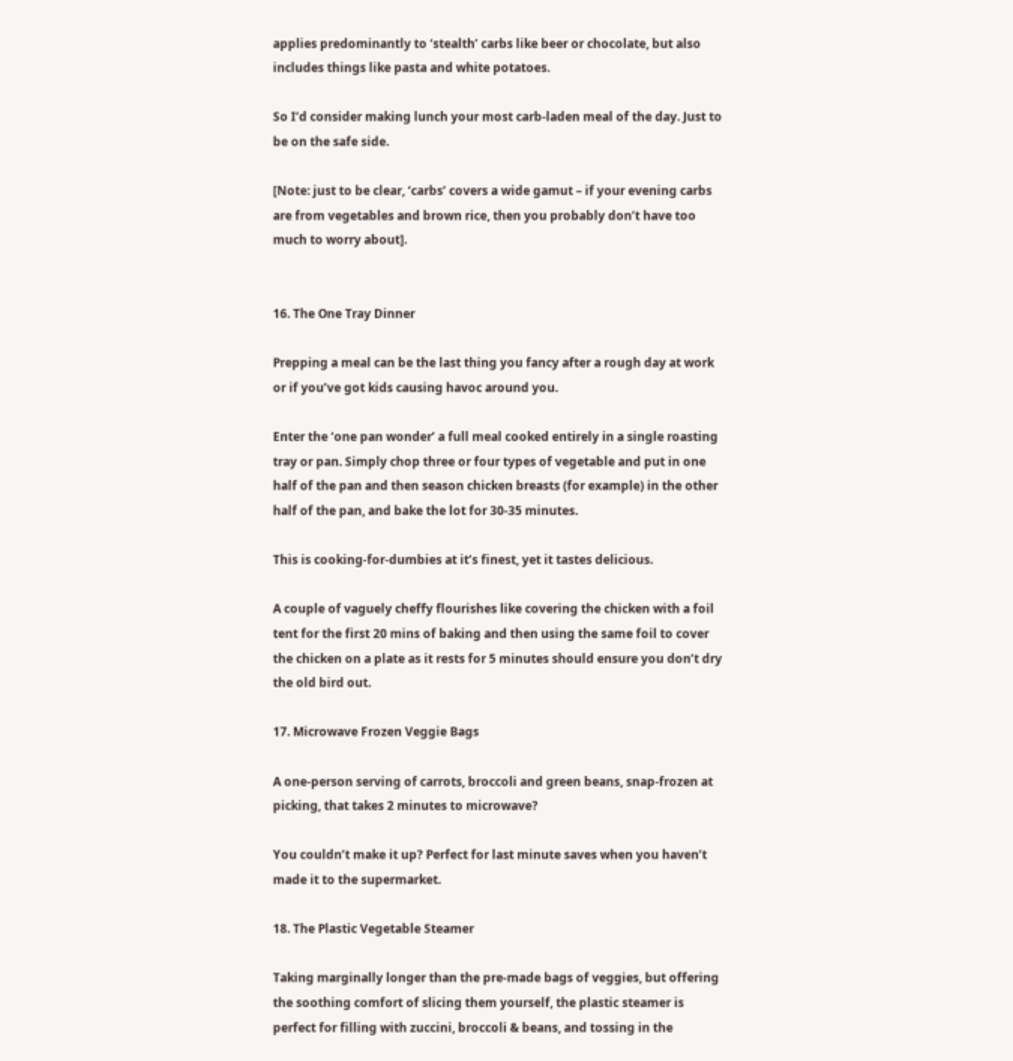applies predominantly to ‘stealth’ carbs like beer or chocolate, but also includes things like pasta and white potatoes.

So I’d consider making lunch your most carb-laden meal of the day. Just to be on the safe side.

[Note: just to be clear, ‘carbs’ covers a wide gamut – if your evening carbs are from vegetables and brown rice, then you probably don’t have too much to worry about].


16. The One Tray Dinner

Prepping a meal can be the last thing you fancy after a rough day at work or if you’ve got kids causing havoc around you.

Enter the ‘one pan wonder’ a full meal cooked entirely in a single roasting tray or pan. Simply chop three or four types of vegetable and put in one half of the pan and then season chicken breasts (for example) in the other half of the pan, and bake the lot for 30-35 minutes.

This is cooking-for-dumbies at it’s finest, yet it tastes delicious.

A couple of vaguely cheffy flourishes like covering the chicken with a foil tent for the first 20 mins of baking and then using the same foil to cover the chicken on a plate as it rests for 5 minutes should ensure you don’t dry the old bird out.

17. Microwave Frozen Veggie Bags

A one-person serving of carrots, broccoli and green beans, snap-frozen at picking, that takes 2 minutes to microwave?

You couldn’t make it up? Perfect for last minute saves when you haven’t made it to the supermarket.

18. The Plastic Vegetable Steamer

Taking marginally longer than the pre-made bags of veggies, but offering the soothing comfort of slicing them yourself, the plastic steamer is perfect for filling with zuccini, broccoli & beans, and tossing in the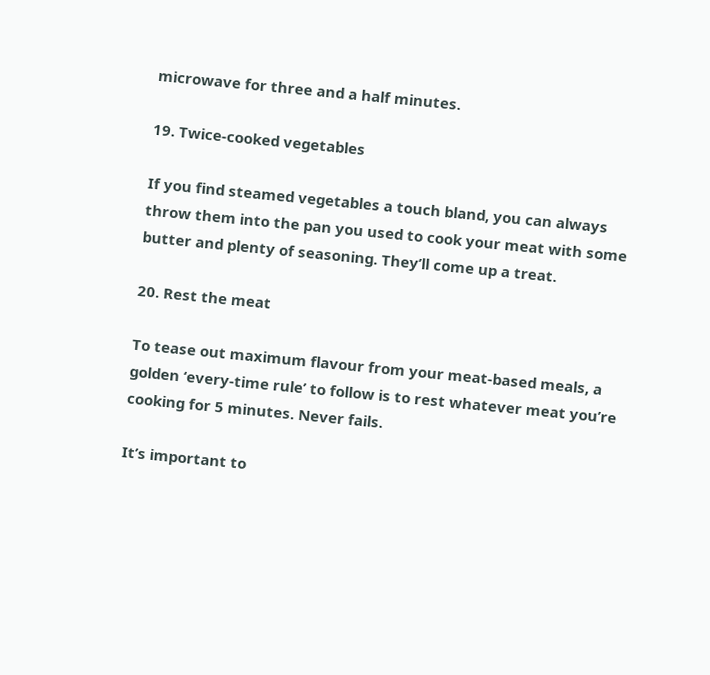microwave for three and a half minutes.

19. Twice-cooked vegetables

If you find steamed vegetables a touch bland, you can always throw them into the pan you used to cook your meat with some butter and plenty of seasoning. They’ll come up a treat.

20. Rest the meat

To tease out maximum flavour from your meat-based meals, a golden ‘every-time rule’ to follow is to rest whatever meat you’re cooking for 5 minutes. Never fails.

It’s important to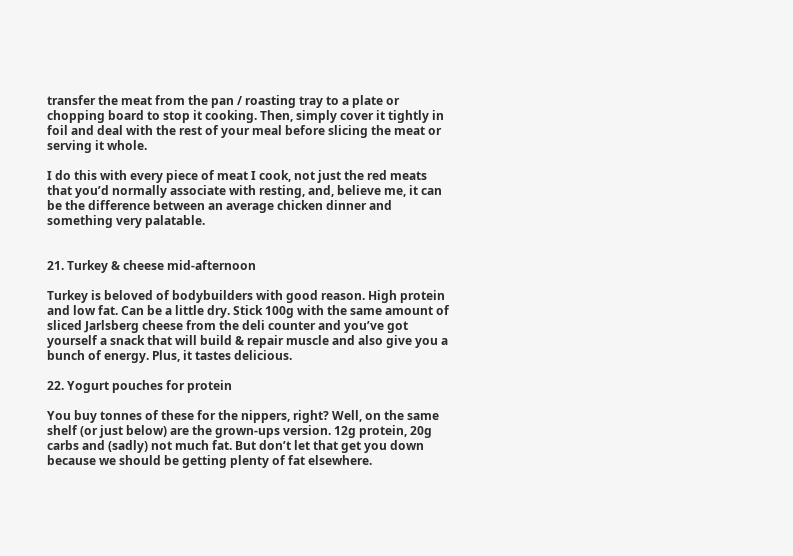transfer the meat from the pan / roasting tray to a plate or chopping board to stop it cooking. Then, simply cover it tightly in foil and deal with the rest of your meal before slicing the meat or serving it whole.

I do this with every piece of meat I cook, not just the red meats that you’d normally associate with resting, and, believe me, it can be the difference between an average chicken dinner and something very palatable.


21. Turkey & cheese mid-afternoon

Turkey is beloved of bodybuilders with good reason. High protein and low fat. Can be a little dry. Stick 100g with the same amount of sliced Jarlsberg cheese from the deli counter and you’ve got yourself a snack that will build & repair muscle and also give you a bunch of energy. Plus, it tastes delicious.

22. Yogurt pouches for protein

You buy tonnes of these for the nippers, right? Well, on the same shelf (or just below) are the grown-ups version. 12g protein, 20g carbs and (sadly) not much fat. But don’t let that get you down because we should be getting plenty of fat elsewhere.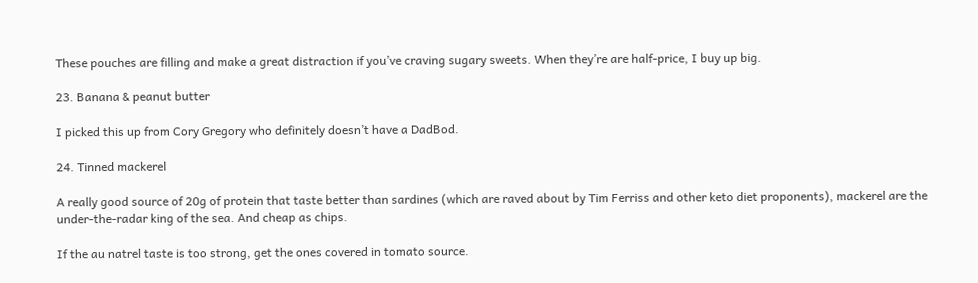These pouches are filling and make a great distraction if you’ve craving sugary sweets. When they’re are half-price, I buy up big.

23. Banana & peanut butter

I picked this up from Cory Gregory who definitely doesn’t have a DadBod.

24. Tinned mackerel

A really good source of 20g of protein that taste better than sardines (which are raved about by Tim Ferriss and other keto diet proponents), mackerel are the under-the-radar king of the sea. And cheap as chips.

If the au natrel taste is too strong, get the ones covered in tomato source.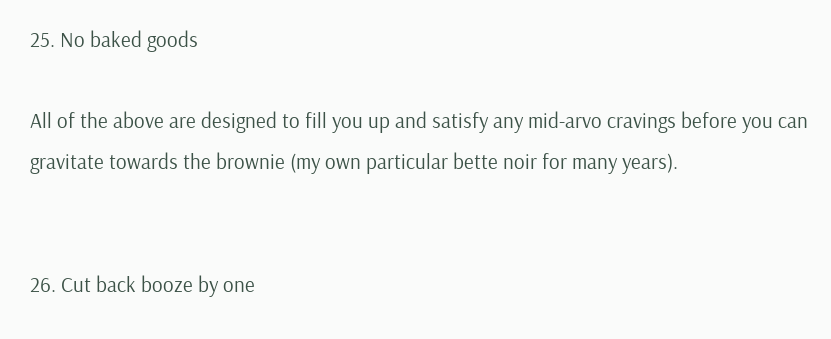25. No baked goods

All of the above are designed to fill you up and satisfy any mid-arvo cravings before you can gravitate towards the brownie (my own particular bette noir for many years).


26. Cut back booze by one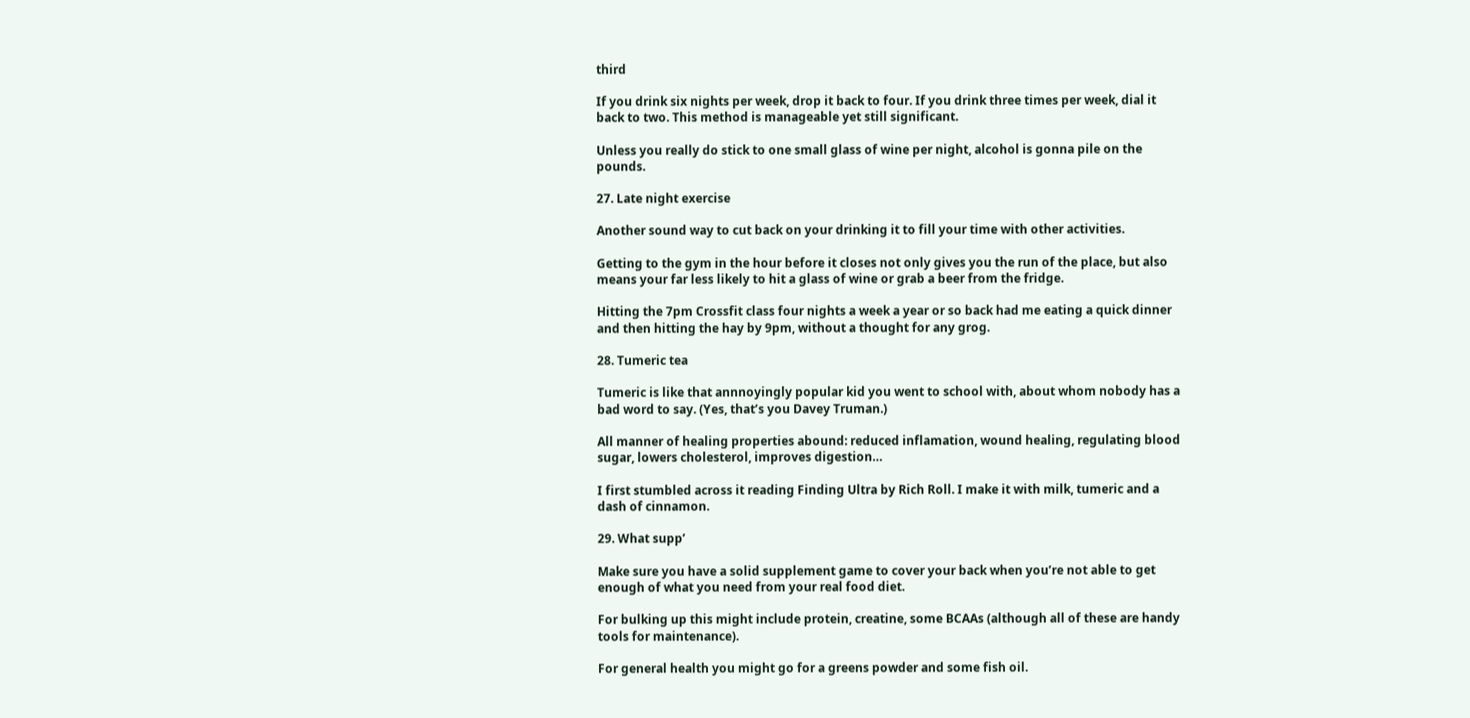third

If you drink six nights per week, drop it back to four. If you drink three times per week, dial it back to two. This method is manageable yet still significant.

Unless you really do stick to one small glass of wine per night, alcohol is gonna pile on the pounds.

27. Late night exercise

Another sound way to cut back on your drinking it to fill your time with other activities.

Getting to the gym in the hour before it closes not only gives you the run of the place, but also means your far less likely to hit a glass of wine or grab a beer from the fridge.

Hitting the 7pm Crossfit class four nights a week a year or so back had me eating a quick dinner and then hitting the hay by 9pm, without a thought for any grog.

28. Tumeric tea

Tumeric is like that annnoyingly popular kid you went to school with, about whom nobody has a bad word to say. (Yes, that’s you Davey Truman.)

All manner of healing properties abound: reduced inflamation, wound healing, regulating blood sugar, lowers cholesterol, improves digestion…

I first stumbled across it reading Finding Ultra by Rich Roll. I make it with milk, tumeric and a dash of cinnamon.

29. What supp’

Make sure you have a solid supplement game to cover your back when you’re not able to get enough of what you need from your real food diet.

For bulking up this might include protein, creatine, some BCAAs (although all of these are handy tools for maintenance).

For general health you might go for a greens powder and some fish oil.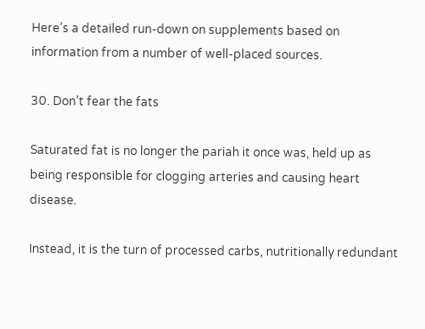Here’s a detailed run-down on supplements based on information from a number of well-placed sources.

30. Don’t fear the fats

Saturated fat is no longer the pariah it once was, held up as being responsible for clogging arteries and causing heart disease.

Instead, it is the turn of processed carbs, nutritionally redundant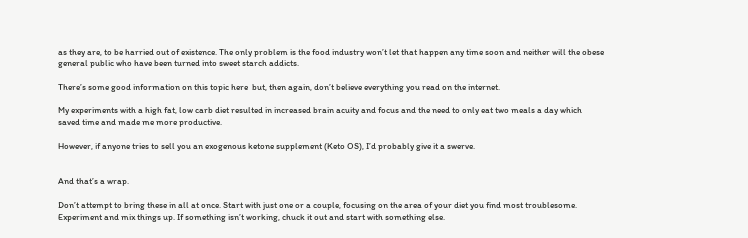as they are, to be harried out of existence. The only problem is the food industry won’t let that happen any time soon and neither will the obese general public who have been turned into sweet starch addicts.

There’s some good information on this topic here  but, then again, don’t believe everything you read on the internet.

My experiments with a high fat, low carb diet resulted in increased brain acuity and focus and the need to only eat two meals a day which saved time and made me more productive.

However, if anyone tries to sell you an exogenous ketone supplement (Keto OS), I’d probably give it a swerve.


And that’s a wrap.

Don’t attempt to bring these in all at once. Start with just one or a couple, focusing on the area of your diet you find most troublesome. Experiment and mix things up. If something isn’t working, chuck it out and start with something else.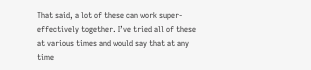That said, a lot of these can work super-effectively together. I’ve tried all of these at various times and would say that at any time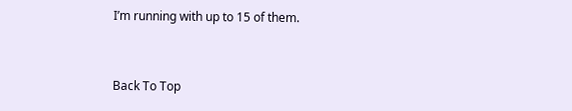I’m running with up to 15 of them.


Back To Top